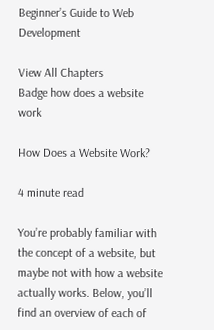Beginner’s Guide to Web Development

View All Chapters
Badge how does a website work

How Does a Website Work?

4 minute read

You’re probably familiar with the concept of a website, but maybe not with how a website actually works. Below, you’ll find an overview of each of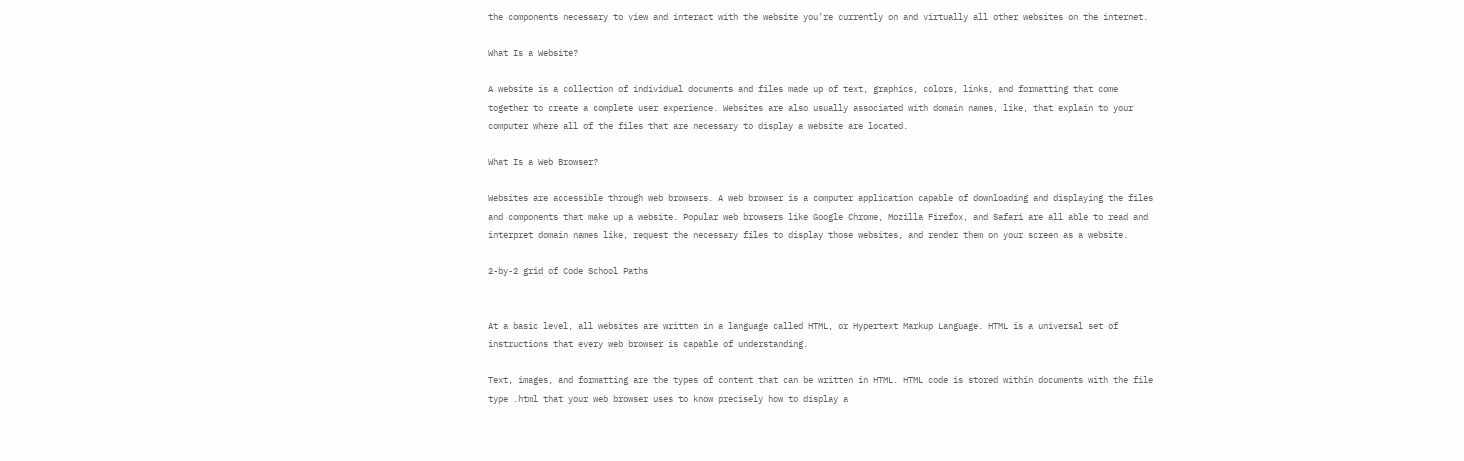the components necessary to view and interact with the website you’re currently on and virtually all other websites on the internet.

What Is a Website?

A website is a collection of individual documents and files made up of text, graphics, colors, links, and formatting that come together to create a complete user experience. Websites are also usually associated with domain names, like, that explain to your computer where all of the files that are necessary to display a website are located.

What Is a Web Browser?

Websites are accessible through web browsers. A web browser is a computer application capable of downloading and displaying the files and components that make up a website. Popular web browsers like Google Chrome, Mozilla Firefox, and Safari are all able to read and interpret domain names like, request the necessary files to display those websites, and render them on your screen as a website.

2-by-2 grid of Code School Paths


At a basic level, all websites are written in a language called HTML, or Hypertext Markup Language. HTML is a universal set of instructions that every web browser is capable of understanding.

Text, images, and formatting are the types of content that can be written in HTML. HTML code is stored within documents with the file type .html that your web browser uses to know precisely how to display a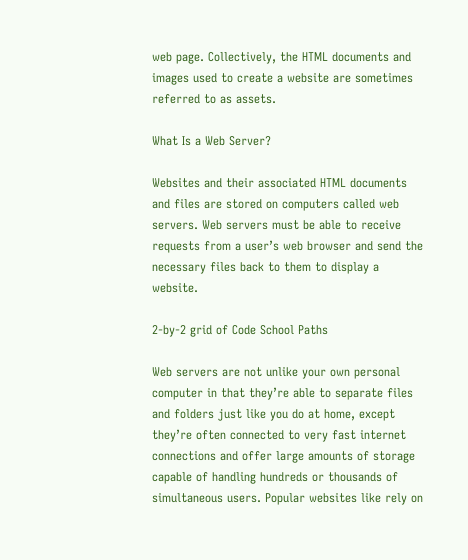web page. Collectively, the HTML documents and images used to create a website are sometimes referred to as assets.

What Is a Web Server?

Websites and their associated HTML documents and files are stored on computers called web servers. Web servers must be able to receive requests from a user’s web browser and send the necessary files back to them to display a website.

2-by-2 grid of Code School Paths

Web servers are not unlike your own personal computer in that they’re able to separate files and folders just like you do at home, except they’re often connected to very fast internet connections and offer large amounts of storage capable of handling hundreds or thousands of simultaneous users. Popular websites like rely on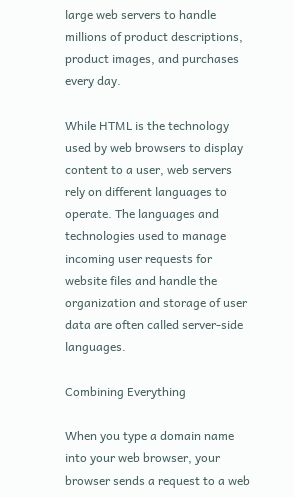large web servers to handle millions of product descriptions, product images, and purchases every day.

While HTML is the technology used by web browsers to display content to a user, web servers rely on different languages to operate. The languages and technologies used to manage incoming user requests for website files and handle the organization and storage of user data are often called server-side languages.

Combining Everything

When you type a domain name into your web browser, your browser sends a request to a web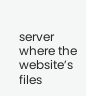server where the website’s files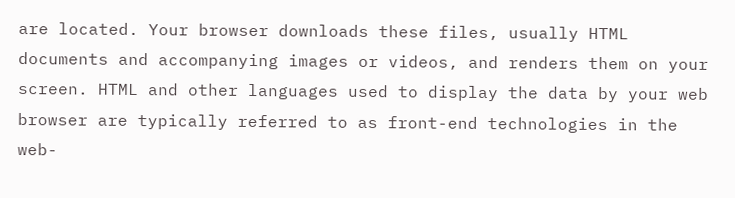are located. Your browser downloads these files, usually HTML documents and accompanying images or videos, and renders them on your screen. HTML and other languages used to display the data by your web browser are typically referred to as front-end technologies in the web-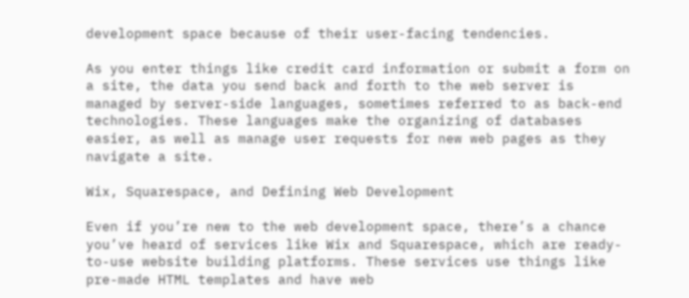development space because of their user-facing tendencies.

As you enter things like credit card information or submit a form on a site, the data you send back and forth to the web server is managed by server-side languages, sometimes referred to as back-end technologies. These languages make the organizing of databases easier, as well as manage user requests for new web pages as they navigate a site.

Wix, Squarespace, and Defining Web Development

Even if you’re new to the web development space, there’s a chance you’ve heard of services like Wix and Squarespace, which are ready-to-use website building platforms. These services use things like pre-made HTML templates and have web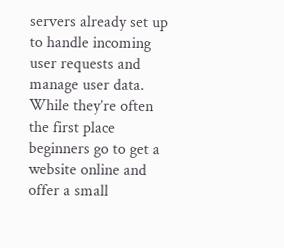servers already set up to handle incoming user requests and manage user data. While they’re often the first place beginners go to get a website online and offer a small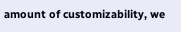amount of customizability, we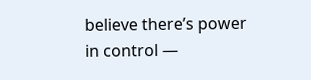believe there’s power in control —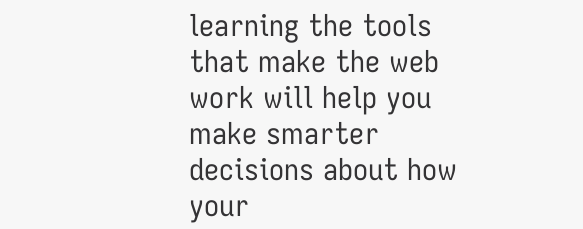learning the tools that make the web work will help you make smarter decisions about how your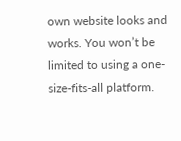own website looks and works. You won’t be limited to using a one-size-fits-all platform.